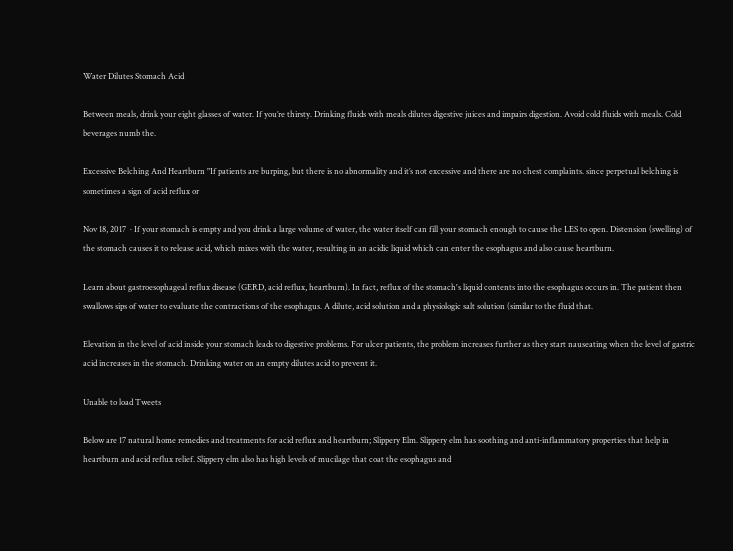Water Dilutes Stomach Acid

Between meals, drink your eight glasses of water. If you’re thirsty. Drinking fluids with meals dilutes digestive juices and impairs digestion. Avoid cold fluids with meals. Cold beverages numb the.

Excessive Belching And Heartburn "If patients are burping, but there is no abnormality and it’s not excessive and there are no chest complaints. since perpetual belching is sometimes a sign of acid reflux or

Nov 18, 2017  · If your stomach is empty and you drink a large volume of water, the water itself can fill your stomach enough to cause the LES to open. Distension (swelling) of the stomach causes it to release acid, which mixes with the water, resulting in an acidic liquid which can enter the esophagus and also cause heartburn.

Learn about gastroesophageal reflux disease (GERD, acid reflux, heartburn). In fact, reflux of the stomach's liquid contents into the esophagus occurs in. The patient then swallows sips of water to evaluate the contractions of the esophagus. A dilute, acid solution and a physiologic salt solution (similar to the fluid that.

Elevation in the level of acid inside your stomach leads to digestive problems. For ulcer patients, the problem increases further as they start nauseating when the level of gastric acid increases in the stomach. Drinking water on an empty dilutes acid to prevent it.

Unable to load Tweets

Below are 17 natural home remedies and treatments for acid reflux and heartburn; Slippery Elm. Slippery elm has soothing and anti-inflammatory properties that help in heartburn and acid reflux relief. Slippery elm also has high levels of mucilage that coat the esophagus and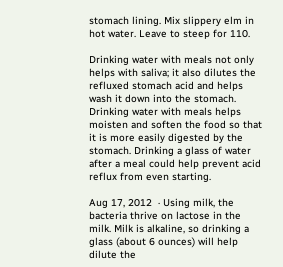stomach lining. Mix slippery elm in hot water. Leave to steep for 110.

Drinking water with meals not only helps with saliva; it also dilutes the refluxed stomach acid and helps wash it down into the stomach. Drinking water with meals helps moisten and soften the food so that it is more easily digested by the stomach. Drinking a glass of water after a meal could help prevent acid reflux from even starting.

Aug 17, 2012  · Using milk, the bacteria thrive on lactose in the milk. Milk is alkaline, so drinking a glass (about 6 ounces) will help dilute the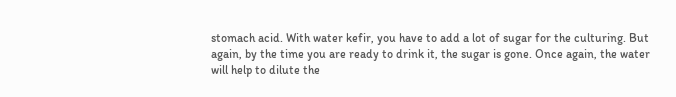stomach acid. With water kefir, you have to add a lot of sugar for the culturing. But again, by the time you are ready to drink it, the sugar is gone. Once again, the water will help to dilute the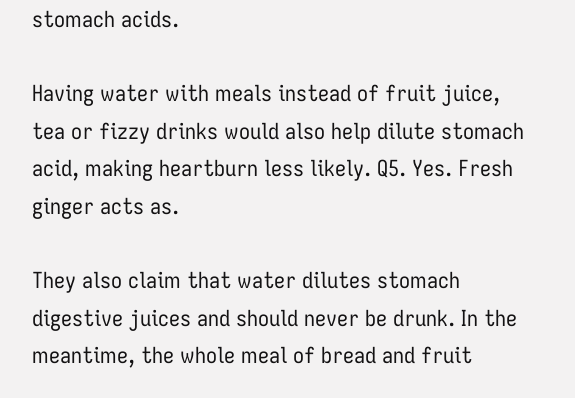stomach acids.

Having water with meals instead of fruit juice, tea or fizzy drinks would also help dilute stomach acid, making heartburn less likely. Q5. Yes. Fresh ginger acts as.

They also claim that water dilutes stomach digestive juices and should never be drunk. In the meantime, the whole meal of bread and fruit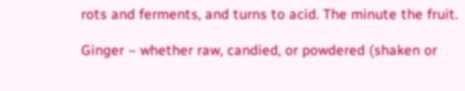rots and ferments, and turns to acid. The minute the fruit.

Ginger – whether raw, candied, or powdered (shaken or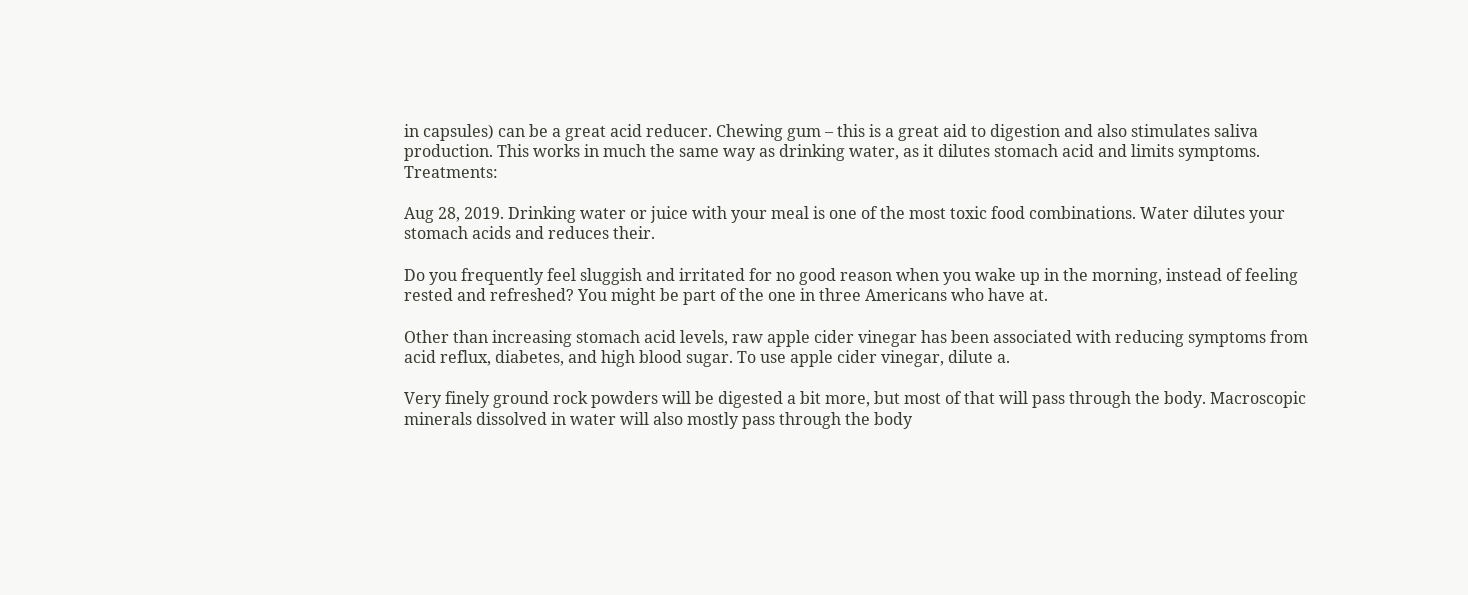in capsules) can be a great acid reducer. Chewing gum – this is a great aid to digestion and also stimulates saliva production. This works in much the same way as drinking water, as it dilutes stomach acid and limits symptoms. Treatments:

Aug 28, 2019. Drinking water or juice with your meal is one of the most toxic food combinations. Water dilutes your stomach acids and reduces their.

Do you frequently feel sluggish and irritated for no good reason when you wake up in the morning, instead of feeling rested and refreshed? You might be part of the one in three Americans who have at.

Other than increasing stomach acid levels, raw apple cider vinegar has been associated with reducing symptoms from acid reflux, diabetes, and high blood sugar. To use apple cider vinegar, dilute a.

Very finely ground rock powders will be digested a bit more, but most of that will pass through the body. Macroscopic minerals dissolved in water will also mostly pass through the body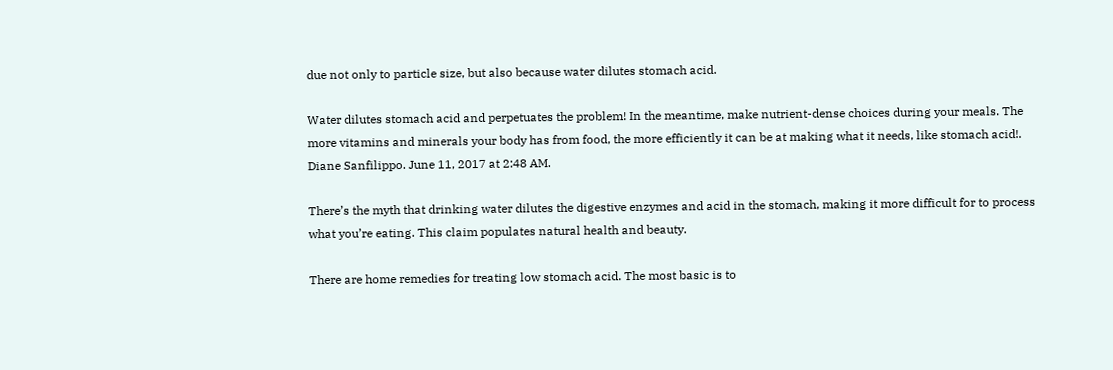due not only to particle size, but also because water dilutes stomach acid.

Water dilutes stomach acid and perpetuates the problem! In the meantime, make nutrient-dense choices during your meals. The more vitamins and minerals your body has from food, the more efficiently it can be at making what it needs, like stomach acid!. Diane Sanfilippo. June 11, 2017 at 2:48 AM.

There’s the myth that drinking water dilutes the digestive enzymes and acid in the stomach, making it more difficult for to process what you’re eating. This claim populates natural health and beauty.

There are home remedies for treating low stomach acid. The most basic is to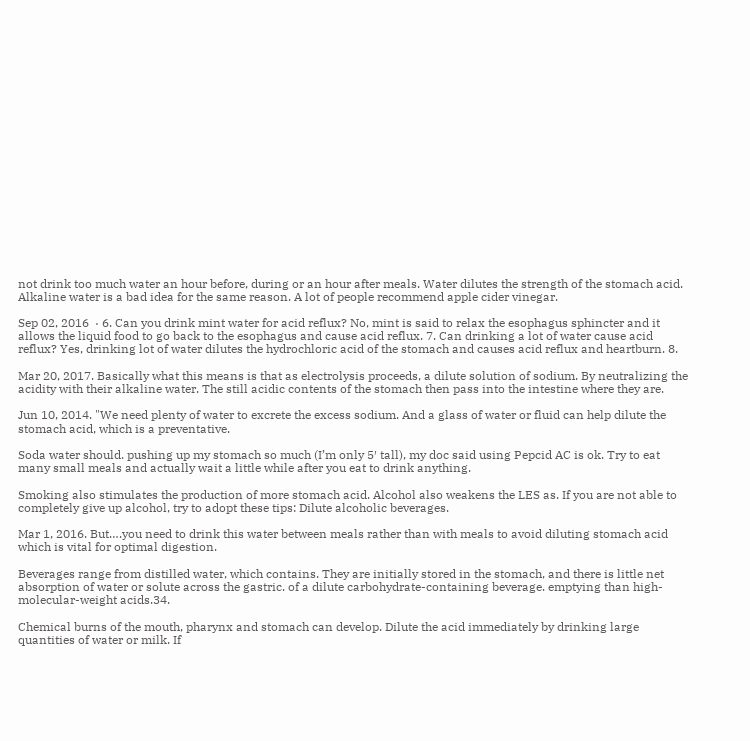not drink too much water an hour before, during or an hour after meals. Water dilutes the strength of the stomach acid. Alkaline water is a bad idea for the same reason. A lot of people recommend apple cider vinegar.

Sep 02, 2016  · 6. Can you drink mint water for acid reflux? No, mint is said to relax the esophagus sphincter and it allows the liquid food to go back to the esophagus and cause acid reflux. 7. Can drinking a lot of water cause acid reflux? Yes, drinking lot of water dilutes the hydrochloric acid of the stomach and causes acid reflux and heartburn. 8.

Mar 20, 2017. Basically what this means is that as electrolysis proceeds, a dilute solution of sodium. By neutralizing the acidity with their alkaline water. The still acidic contents of the stomach then pass into the intestine where they are.

Jun 10, 2014. "We need plenty of water to excrete the excess sodium. And a glass of water or fluid can help dilute the stomach acid, which is a preventative.

Soda water should. pushing up my stomach so much (I’m only 5′ tall), my doc said using Pepcid AC is ok. Try to eat many small meals and actually wait a little while after you eat to drink anything.

Smoking also stimulates the production of more stomach acid. Alcohol also weakens the LES as. If you are not able to completely give up alcohol, try to adopt these tips: Dilute alcoholic beverages.

Mar 1, 2016. But….you need to drink this water between meals rather than with meals to avoid diluting stomach acid which is vital for optimal digestion.

Beverages range from distilled water, which contains. They are initially stored in the stomach, and there is little net absorption of water or solute across the gastric. of a dilute carbohydrate-containing beverage. emptying than high- molecular-weight acids.34.

Chemical burns of the mouth, pharynx and stomach can develop. Dilute the acid immediately by drinking large quantities of water or milk. If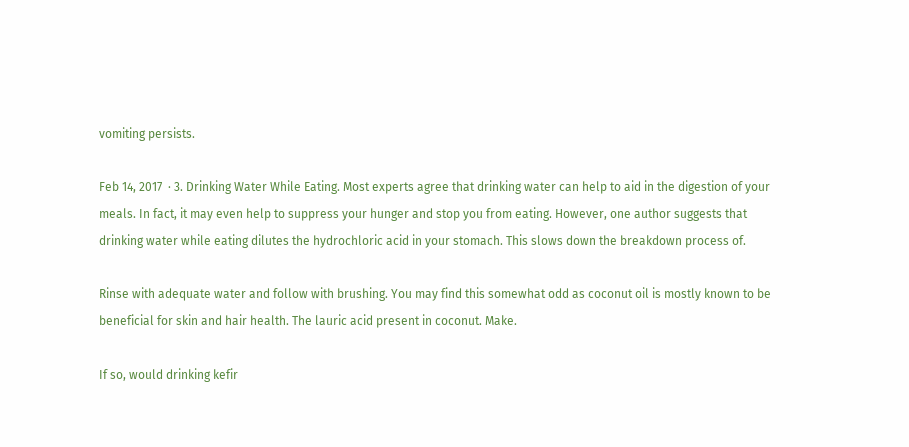vomiting persists.

Feb 14, 2017  · 3. Drinking Water While Eating. Most experts agree that drinking water can help to aid in the digestion of your meals. In fact, it may even help to suppress your hunger and stop you from eating. However, one author suggests that drinking water while eating dilutes the hydrochloric acid in your stomach. This slows down the breakdown process of.

Rinse with adequate water and follow with brushing. You may find this somewhat odd as coconut oil is mostly known to be beneficial for skin and hair health. The lauric acid present in coconut. Make.

If so, would drinking kefir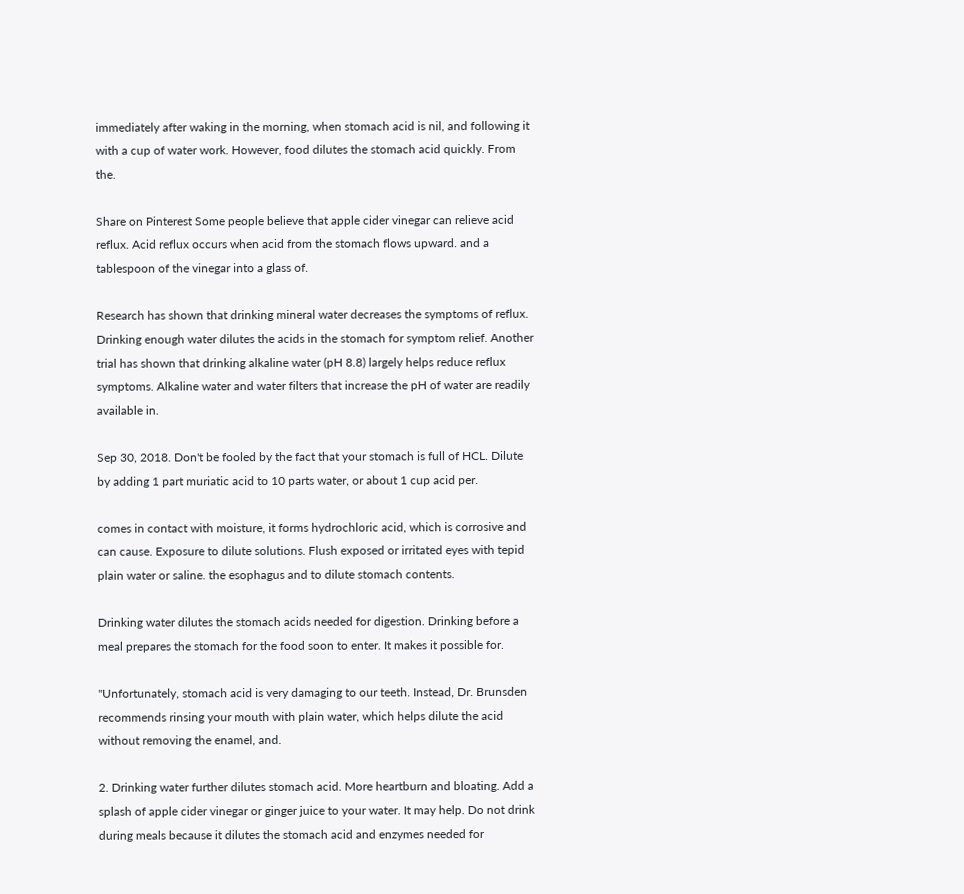immediately after waking in the morning, when stomach acid is nil, and following it with a cup of water work. However, food dilutes the stomach acid quickly. From the.

Share on Pinterest Some people believe that apple cider vinegar can relieve acid reflux. Acid reflux occurs when acid from the stomach flows upward. and a tablespoon of the vinegar into a glass of.

Research has shown that drinking mineral water decreases the symptoms of reflux. Drinking enough water dilutes the acids in the stomach for symptom relief. Another trial has shown that drinking alkaline water (pH 8.8) largely helps reduce reflux symptoms. Alkaline water and water filters that increase the pH of water are readily available in.

Sep 30, 2018. Don't be fooled by the fact that your stomach is full of HCL. Dilute by adding 1 part muriatic acid to 10 parts water, or about 1 cup acid per.

comes in contact with moisture, it forms hydrochloric acid, which is corrosive and can cause. Exposure to dilute solutions. Flush exposed or irritated eyes with tepid plain water or saline. the esophagus and to dilute stomach contents.

Drinking water dilutes the stomach acids needed for digestion. Drinking before a meal prepares the stomach for the food soon to enter. It makes it possible for.

"Unfortunately, stomach acid is very damaging to our teeth. Instead, Dr. Brunsden recommends rinsing your mouth with plain water, which helps dilute the acid without removing the enamel, and.

2. Drinking water further dilutes stomach acid. More heartburn and bloating. Add a splash of apple cider vinegar or ginger juice to your water. It may help. Do not drink during meals because it dilutes the stomach acid and enzymes needed for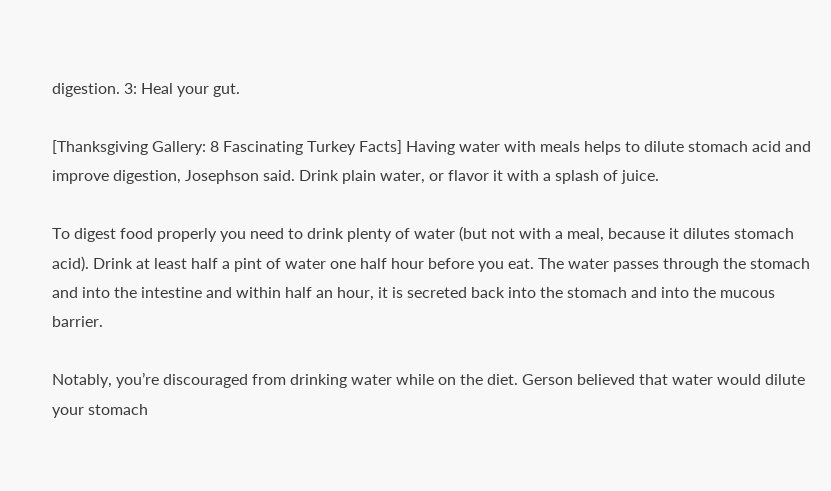digestion. 3: Heal your gut.

[Thanksgiving Gallery: 8 Fascinating Turkey Facts] Having water with meals helps to dilute stomach acid and improve digestion, Josephson said. Drink plain water, or flavor it with a splash of juice.

To digest food properly you need to drink plenty of water (but not with a meal, because it dilutes stomach acid). Drink at least half a pint of water one half hour before you eat. The water passes through the stomach and into the intestine and within half an hour, it is secreted back into the stomach and into the mucous barrier.

Notably, you’re discouraged from drinking water while on the diet. Gerson believed that water would dilute your stomach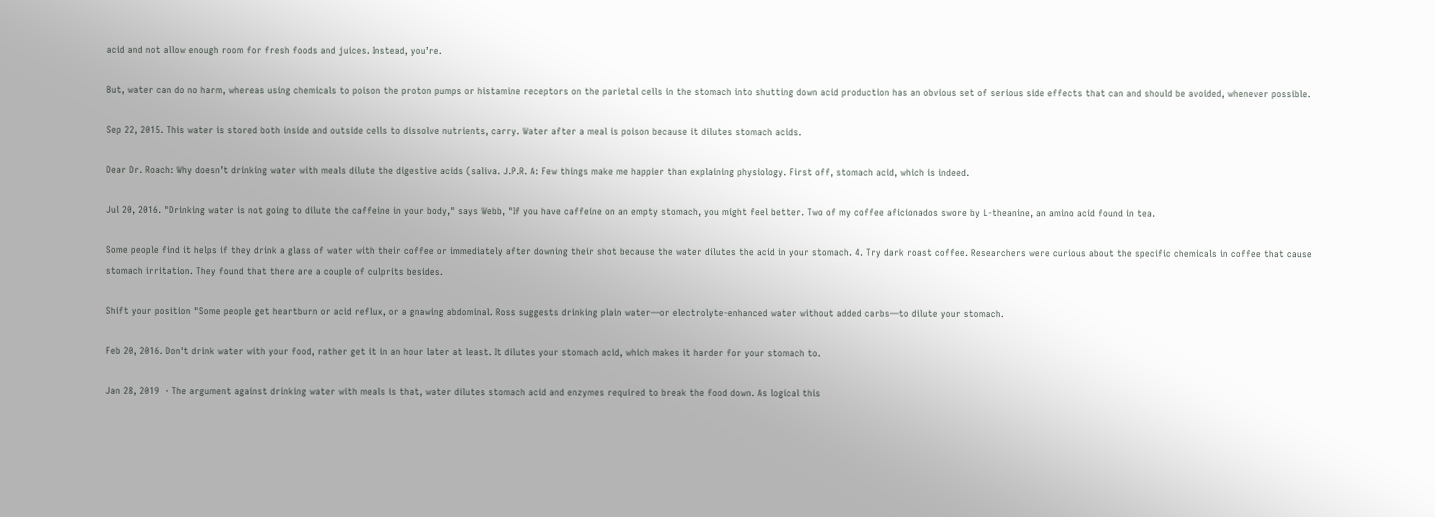acid and not allow enough room for fresh foods and juices. Instead, you’re.

But, water can do no harm, whereas using chemicals to poison the proton pumps or histamine receptors on the parietal cells in the stomach into shutting down acid production has an obvious set of serious side effects that can and should be avoided, whenever possible.

Sep 22, 2015. This water is stored both inside and outside cells to dissolve nutrients, carry. Water after a meal is poison because it dilutes stomach acids.

Dear Dr. Roach: Why doesn’t drinking water with meals dilute the digestive acids (saliva. J.P.R. A: Few things make me happier than explaining physiology. First off, stomach acid, which is indeed.

Jul 20, 2016. "Drinking water is not going to dilute the caffeine in your body," says Webb, "If you have caffeine on an empty stomach, you might feel better. Two of my coffee aficionados swore by L-theanine, an amino acid found in tea.

Some people find it helps if they drink a glass of water with their coffee or immediately after downing their shot because the water dilutes the acid in your stomach. 4. Try dark roast coffee. Researchers were curious about the specific chemicals in coffee that cause stomach irritation. They found that there are a couple of culprits besides.

Shift your position "Some people get heartburn or acid reflux, or a gnawing abdominal. Ross suggests drinking plain water—or electrolyte-enhanced water without added carbs—to dilute your stomach.

Feb 20, 2016. Don't drink water with your food, rather get it in an hour later at least. It dilutes your stomach acid, which makes it harder for your stomach to.

Jan 28, 2019  · The argument against drinking water with meals is that, water dilutes stomach acid and enzymes required to break the food down. As logical this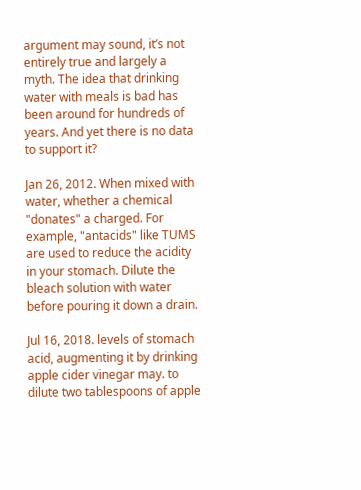argument may sound, it’s not entirely true and largely a myth. The idea that drinking water with meals is bad has been around for hundreds of years. And yet there is no data to support it?

Jan 26, 2012. When mixed with water, whether a chemical "donates" a charged. For example, "antacids" like TUMS are used to reduce the acidity in your stomach. Dilute the bleach solution with water before pouring it down a drain.

Jul 16, 2018. levels of stomach acid, augmenting it by drinking apple cider vinegar may. to dilute two tablespoons of apple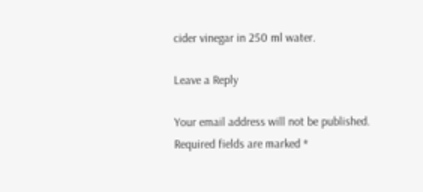cider vinegar in 250 ml water.

Leave a Reply

Your email address will not be published. Required fields are marked *